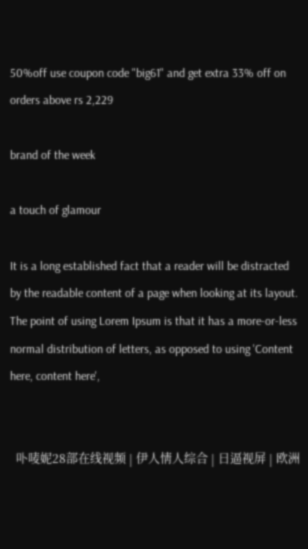50%off use coupon code "big61" and get extra 33% off on orders above rs 2,229

brand of the week

a touch of glamour

It is a long established fact that a reader will be distracted by the readable content of a page when looking at its layout. The point of using Lorem Ipsum is that it has a more-or-less normal distribution of letters, as opposed to using 'Content here, content here',


  卟唛妮28部在线视频 | 伊人情人综合 | 日逼视屏 | 欧洲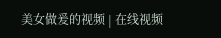美女做爰的视频 | 在线视频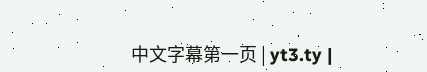中文字幕第一页 | yt3.ty |